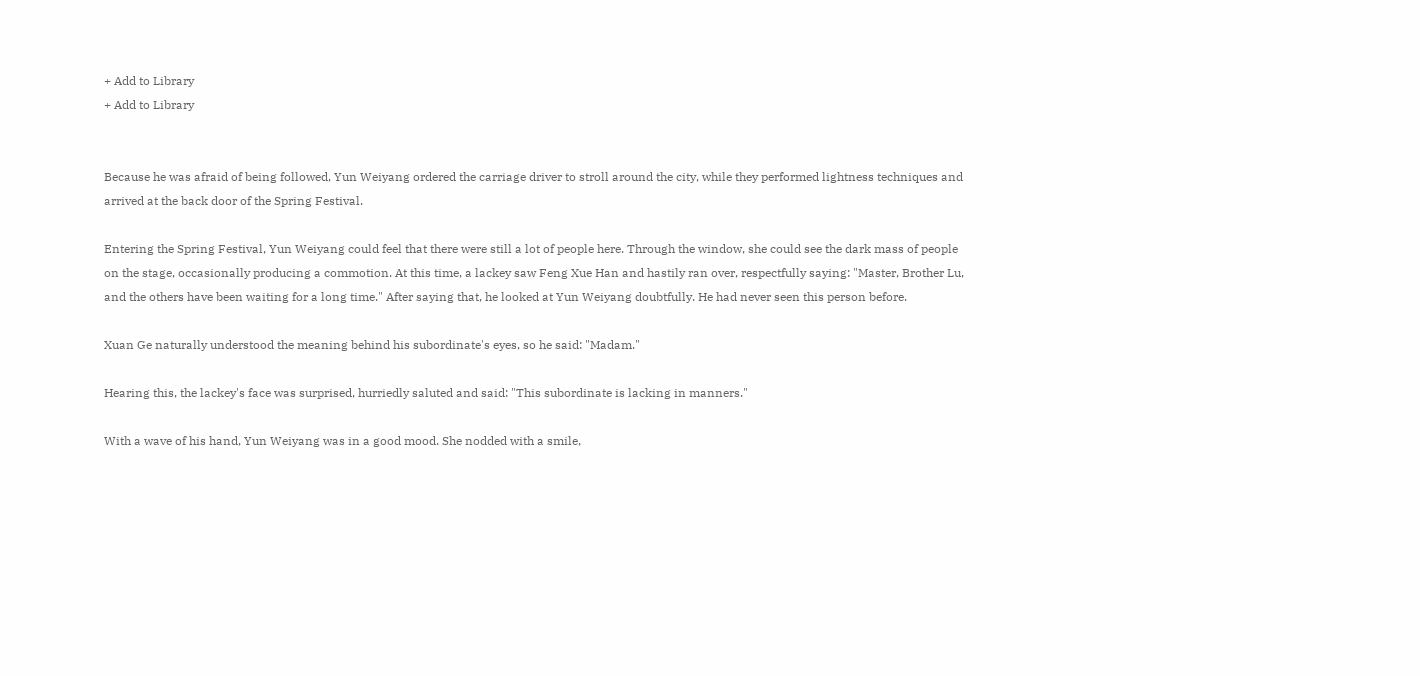+ Add to Library
+ Add to Library


Because he was afraid of being followed, Yun Weiyang ordered the carriage driver to stroll around the city, while they performed lightness techniques and arrived at the back door of the Spring Festival.

Entering the Spring Festival, Yun Weiyang could feel that there were still a lot of people here. Through the window, she could see the dark mass of people on the stage, occasionally producing a commotion. At this time, a lackey saw Feng Xue Han and hastily ran over, respectfully saying: "Master, Brother Lu, and the others have been waiting for a long time." After saying that, he looked at Yun Weiyang doubtfully. He had never seen this person before.

Xuan Ge naturally understood the meaning behind his subordinate's eyes, so he said: "Madam."

Hearing this, the lackey's face was surprised, hurriedly saluted and said: "This subordinate is lacking in manners."

With a wave of his hand, Yun Weiyang was in a good mood. She nodded with a smile,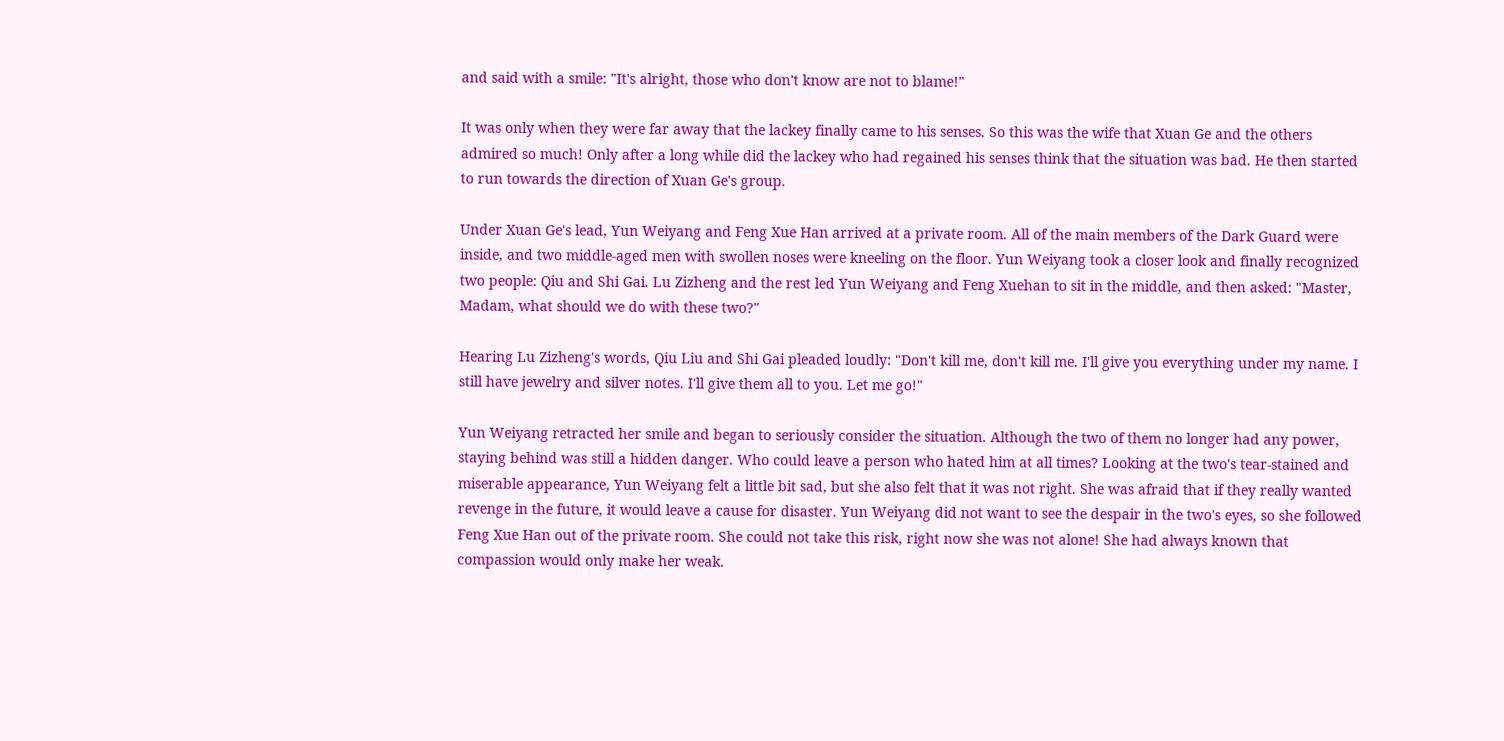and said with a smile: "It's alright, those who don't know are not to blame!"

It was only when they were far away that the lackey finally came to his senses. So this was the wife that Xuan Ge and the others admired so much! Only after a long while did the lackey who had regained his senses think that the situation was bad. He then started to run towards the direction of Xuan Ge's group.

Under Xuan Ge's lead, Yun Weiyang and Feng Xue Han arrived at a private room. All of the main members of the Dark Guard were inside, and two middle-aged men with swollen noses were kneeling on the floor. Yun Weiyang took a closer look and finally recognized two people: Qiu and Shi Gai. Lu Zizheng and the rest led Yun Weiyang and Feng Xuehan to sit in the middle, and then asked: "Master, Madam, what should we do with these two?"

Hearing Lu Zizheng's words, Qiu Liu and Shi Gai pleaded loudly: "Don't kill me, don't kill me. I'll give you everything under my name. I still have jewelry and silver notes. I'll give them all to you. Let me go!"

Yun Weiyang retracted her smile and began to seriously consider the situation. Although the two of them no longer had any power, staying behind was still a hidden danger. Who could leave a person who hated him at all times? Looking at the two's tear-stained and miserable appearance, Yun Weiyang felt a little bit sad, but she also felt that it was not right. She was afraid that if they really wanted revenge in the future, it would leave a cause for disaster. Yun Weiyang did not want to see the despair in the two's eyes, so she followed Feng Xue Han out of the private room. She could not take this risk, right now she was not alone! She had always known that compassion would only make her weak.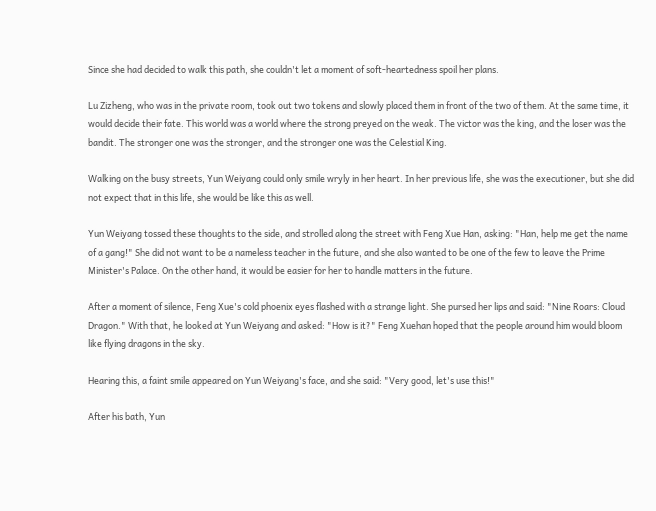Since she had decided to walk this path, she couldn't let a moment of soft-heartedness spoil her plans.

Lu Zizheng, who was in the private room, took out two tokens and slowly placed them in front of the two of them. At the same time, it would decide their fate. This world was a world where the strong preyed on the weak. The victor was the king, and the loser was the bandit. The stronger one was the stronger, and the stronger one was the Celestial King.

Walking on the busy streets, Yun Weiyang could only smile wryly in her heart. In her previous life, she was the executioner, but she did not expect that in this life, she would be like this as well.

Yun Weiyang tossed these thoughts to the side, and strolled along the street with Feng Xue Han, asking: "Han, help me get the name of a gang!" She did not want to be a nameless teacher in the future, and she also wanted to be one of the few to leave the Prime Minister's Palace. On the other hand, it would be easier for her to handle matters in the future.

After a moment of silence, Feng Xue's cold phoenix eyes flashed with a strange light. She pursed her lips and said: "Nine Roars: Cloud Dragon." With that, he looked at Yun Weiyang and asked: "How is it?" Feng Xuehan hoped that the people around him would bloom like flying dragons in the sky.

Hearing this, a faint smile appeared on Yun Weiyang's face, and she said: "Very good, let's use this!"

After his bath, Yun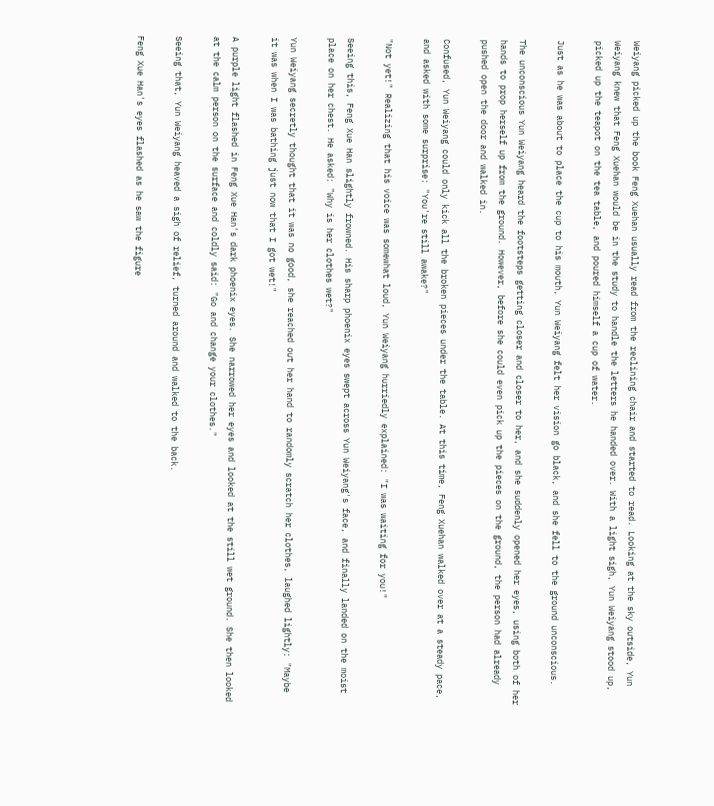Weiyang picked up the book Feng Xuehan usually read from the reclining chair and started to read. Looking at the sky outside, Yun Weiyang knew that Feng Xuehan would be in the study to handle the letters he handed over. With a light sigh, Yun Weiyang stood up, picked up the teapot on the tea table, and poured himself a cup of water.

Just as he was about to place the cup to his mouth, Yun Weiyang felt her vision go black, and she fell to the ground unconscious.

The unconscious Yun Weiyang heard the footsteps getting closer and closer to her, and she suddenly opened her eyes, using both of her hands to prop herself up from the ground. However, before she could even pick up the pieces on the ground, the person had already pushed open the door and walked in.

Confused, Yun Weiyang could only kick all the broken pieces under the table. At this time, Feng Xuehan walked over at a steady pace, and asked with some surprise: "You're still awake?"

"Not yet!" Realizing that his voice was somewhat loud, Yun Weiyang hurriedly explained: "I was waiting for you!"

Seeing this, Feng Xue Han slightly frowned. His sharp phoenix eyes swept across Yun Weiyang's face, and finally landed on the moist place on her chest. He asked: "Why is her clothes wet?"

Yun Weiyang secretly thought that it was no good, she reached out her hand to randomly scratch her clothes, laughed lightly: "Maybe it was when I was bathing just now that I got wet!"

A purple light flashed in Feng Xue Han's dark phoenix eyes. She narrowed her eyes and looked at the still wet ground. She then looked at the calm person on the surface and coldly said: "Go and change your clothes."

Seeing that, Yun Weiyang heaved a sigh of relief, turned around and walked to the back.

Feng Xue Han's eyes flashed as he saw the figure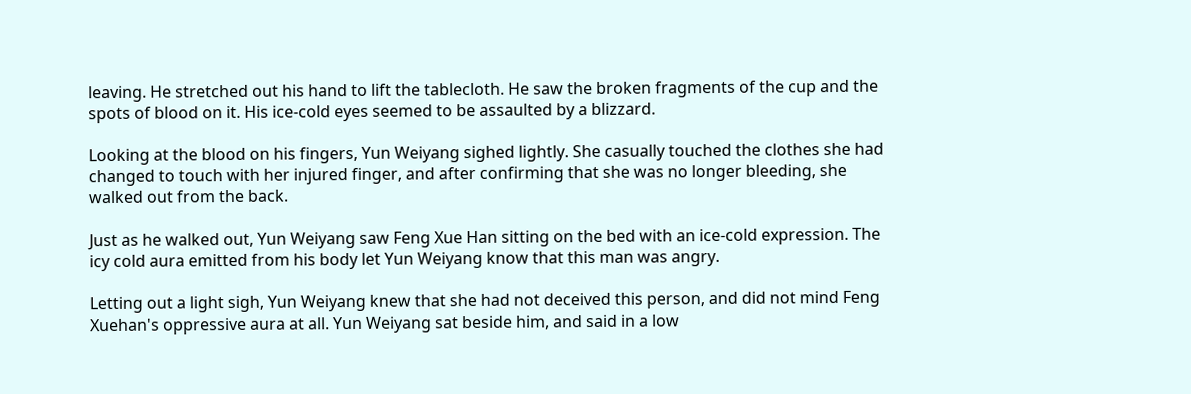leaving. He stretched out his hand to lift the tablecloth. He saw the broken fragments of the cup and the spots of blood on it. His ice-cold eyes seemed to be assaulted by a blizzard.

Looking at the blood on his fingers, Yun Weiyang sighed lightly. She casually touched the clothes she had changed to touch with her injured finger, and after confirming that she was no longer bleeding, she walked out from the back.

Just as he walked out, Yun Weiyang saw Feng Xue Han sitting on the bed with an ice-cold expression. The icy cold aura emitted from his body let Yun Weiyang know that this man was angry.

Letting out a light sigh, Yun Weiyang knew that she had not deceived this person, and did not mind Feng Xuehan's oppressive aura at all. Yun Weiyang sat beside him, and said in a low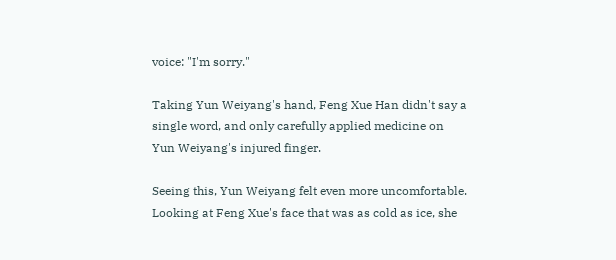voice: "I'm sorry."

Taking Yun Weiyang's hand, Feng Xue Han didn't say a single word, and only carefully applied medicine on Yun Weiyang's injured finger.

Seeing this, Yun Weiyang felt even more uncomfortable. Looking at Feng Xue's face that was as cold as ice, she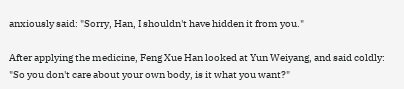anxiously said: "Sorry, Han, I shouldn't have hidden it from you."

After applying the medicine, Feng Xue Han looked at Yun Weiyang, and said coldly: "So you don't care about your own body, is it what you want?"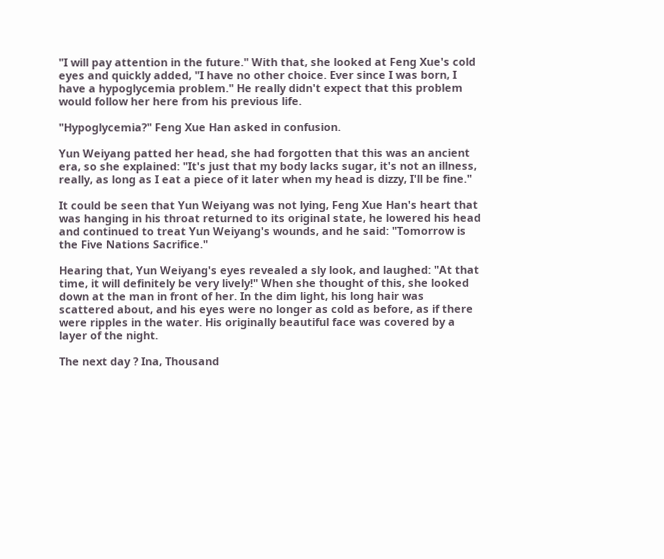"I will pay attention in the future." With that, she looked at Feng Xue's cold eyes and quickly added, "I have no other choice. Ever since I was born, I have a hypoglycemia problem." He really didn't expect that this problem would follow her here from his previous life.

"Hypoglycemia?" Feng Xue Han asked in confusion.

Yun Weiyang patted her head, she had forgotten that this was an ancient era, so she explained: "It's just that my body lacks sugar, it's not an illness, really, as long as I eat a piece of it later when my head is dizzy, I'll be fine."

It could be seen that Yun Weiyang was not lying, Feng Xue Han's heart that was hanging in his throat returned to its original state, he lowered his head and continued to treat Yun Weiyang's wounds, and he said: "Tomorrow is the Five Nations Sacrifice."

Hearing that, Yun Weiyang's eyes revealed a sly look, and laughed: "At that time, it will definitely be very lively!" When she thought of this, she looked down at the man in front of her. In the dim light, his long hair was scattered about, and his eyes were no longer as cold as before, as if there were ripples in the water. His originally beautiful face was covered by a layer of the night.

The next day ? Ina, Thousand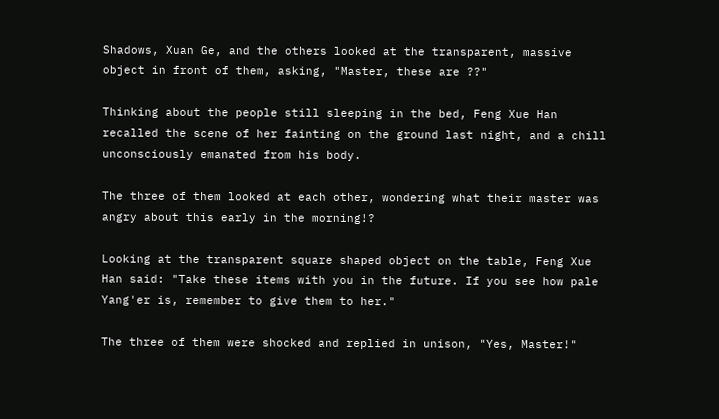Shadows, Xuan Ge, and the others looked at the transparent, massive object in front of them, asking, "Master, these are ??"

Thinking about the people still sleeping in the bed, Feng Xue Han recalled the scene of her fainting on the ground last night, and a chill unconsciously emanated from his body.

The three of them looked at each other, wondering what their master was angry about this early in the morning!?

Looking at the transparent square shaped object on the table, Feng Xue Han said: "Take these items with you in the future. If you see how pale Yang'er is, remember to give them to her."

The three of them were shocked and replied in unison, "Yes, Master!"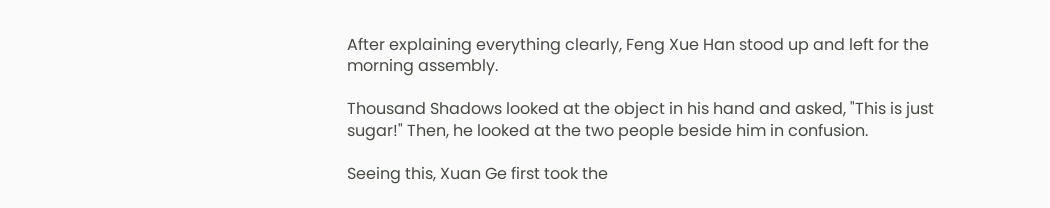After explaining everything clearly, Feng Xue Han stood up and left for the morning assembly.

Thousand Shadows looked at the object in his hand and asked, "This is just sugar!" Then, he looked at the two people beside him in confusion.

Seeing this, Xuan Ge first took the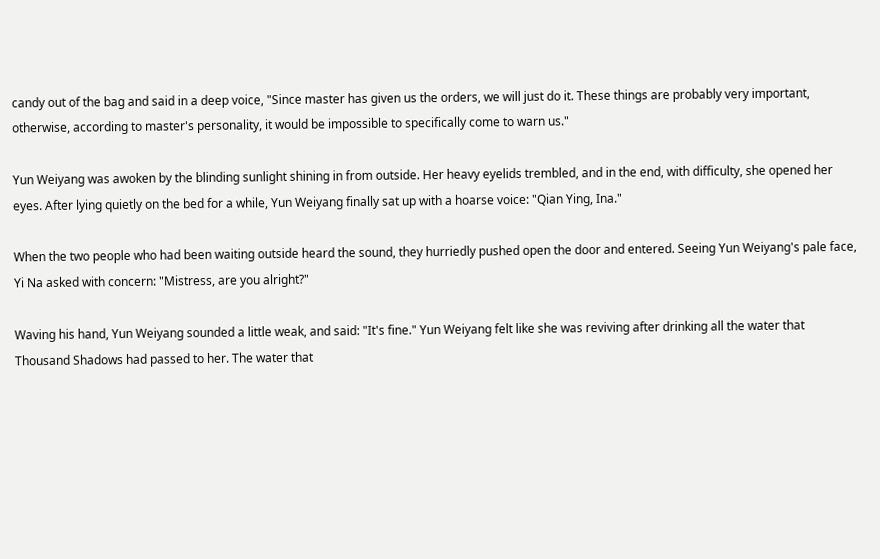candy out of the bag and said in a deep voice, "Since master has given us the orders, we will just do it. These things are probably very important, otherwise, according to master's personality, it would be impossible to specifically come to warn us."

Yun Weiyang was awoken by the blinding sunlight shining in from outside. Her heavy eyelids trembled, and in the end, with difficulty, she opened her eyes. After lying quietly on the bed for a while, Yun Weiyang finally sat up with a hoarse voice: "Qian Ying, Ina."

When the two people who had been waiting outside heard the sound, they hurriedly pushed open the door and entered. Seeing Yun Weiyang's pale face, Yi Na asked with concern: "Mistress, are you alright?"

Waving his hand, Yun Weiyang sounded a little weak, and said: "It's fine." Yun Weiyang felt like she was reviving after drinking all the water that Thousand Shadows had passed to her. The water that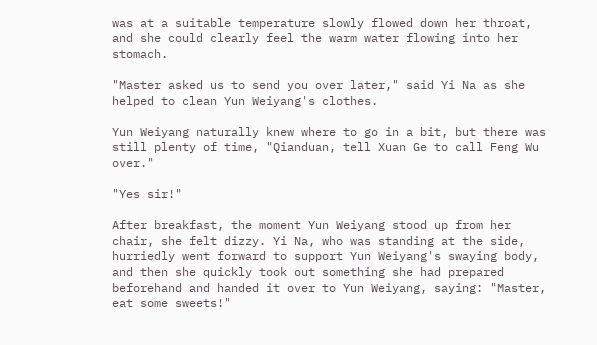was at a suitable temperature slowly flowed down her throat, and she could clearly feel the warm water flowing into her stomach.

"Master asked us to send you over later," said Yi Na as she helped to clean Yun Weiyang's clothes.

Yun Weiyang naturally knew where to go in a bit, but there was still plenty of time, "Qianduan, tell Xuan Ge to call Feng Wu over."

"Yes sir!"

After breakfast, the moment Yun Weiyang stood up from her chair, she felt dizzy. Yi Na, who was standing at the side, hurriedly went forward to support Yun Weiyang's swaying body, and then she quickly took out something she had prepared beforehand and handed it over to Yun Weiyang, saying: "Master, eat some sweets!"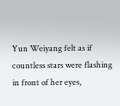Yun Weiyang felt as if countless stars were flashing in front of her eyes,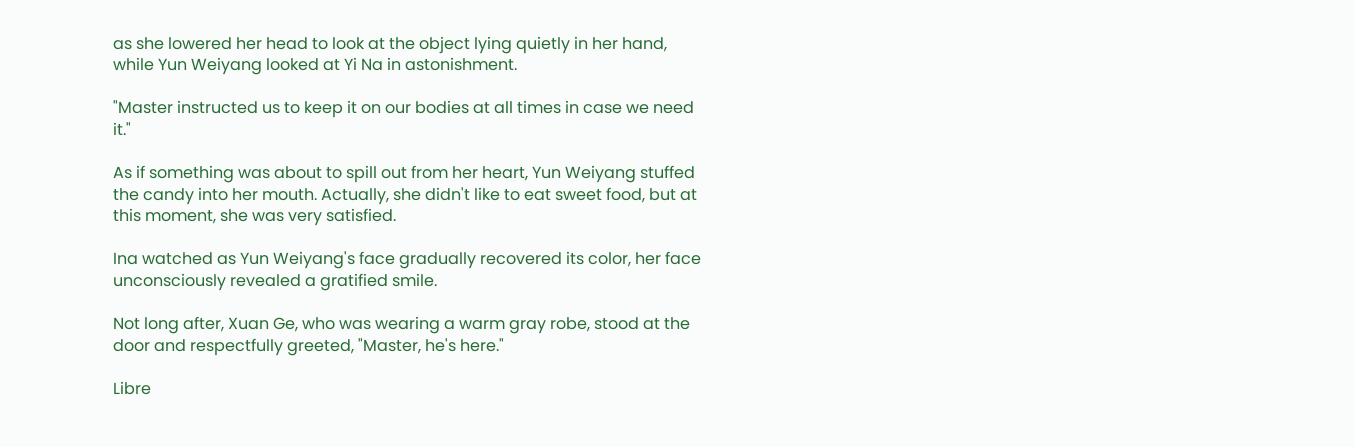as she lowered her head to look at the object lying quietly in her hand, while Yun Weiyang looked at Yi Na in astonishment.

"Master instructed us to keep it on our bodies at all times in case we need it."

As if something was about to spill out from her heart, Yun Weiyang stuffed the candy into her mouth. Actually, she didn't like to eat sweet food, but at this moment, she was very satisfied.

Ina watched as Yun Weiyang's face gradually recovered its color, her face unconsciously revealed a gratified smile.

Not long after, Xuan Ge, who was wearing a warm gray robe, stood at the door and respectfully greeted, "Master, he's here."

Libre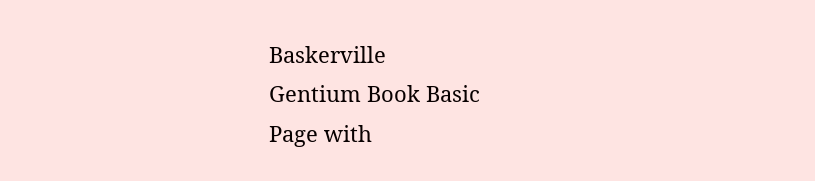Baskerville
Gentium Book Basic
Page with